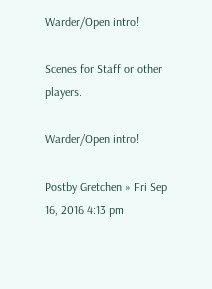Warder/Open intro!

Scenes for Staff or other players.

Warder/Open intro!

Postby Gretchen » Fri Sep 16, 2016 4:13 pm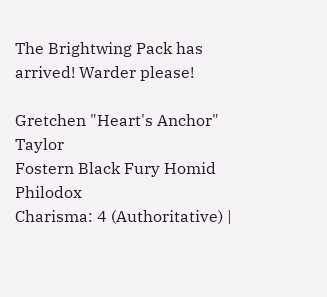The Brightwing Pack has arrived! Warder please!

Gretchen "Heart's Anchor" Taylor
Fostern Black Fury Homid Philodox
Charisma: 4 (Authoritative) |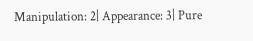Manipulation: 2| Appearance: 3| Pure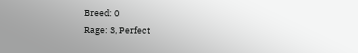Breed: 0
Rage: 3, Perfect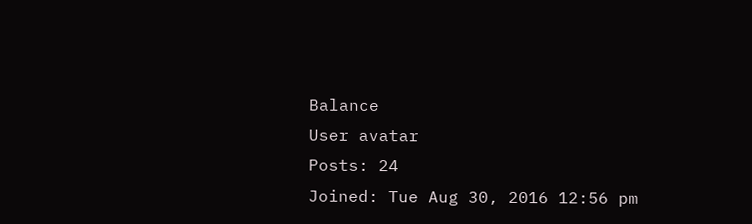Balance
User avatar
Posts: 24
Joined: Tue Aug 30, 2016 12:56 pm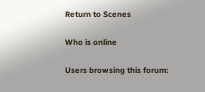Return to Scenes

Who is online

Users browsing this forum: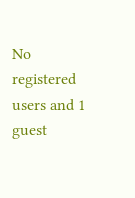No registered users and 1 guest